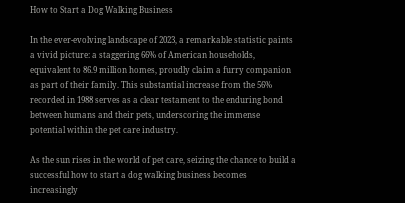How to Start a Dog Walking Business

In the ever-evolving landscape of 2023, a remarkable statistic paints a vivid picture: a staggering 66% of American households, equivalent to 86.9 million homes, proudly claim a furry companion as part of their family. This substantial increase from the 56% recorded in 1988 serves as a clear testament to the enduring bond between humans and their pets, underscoring the immense potential within the pet care industry.

As the sun rises in the world of pet care, seizing the chance to build a successful how to start a dog walking business becomes increasingly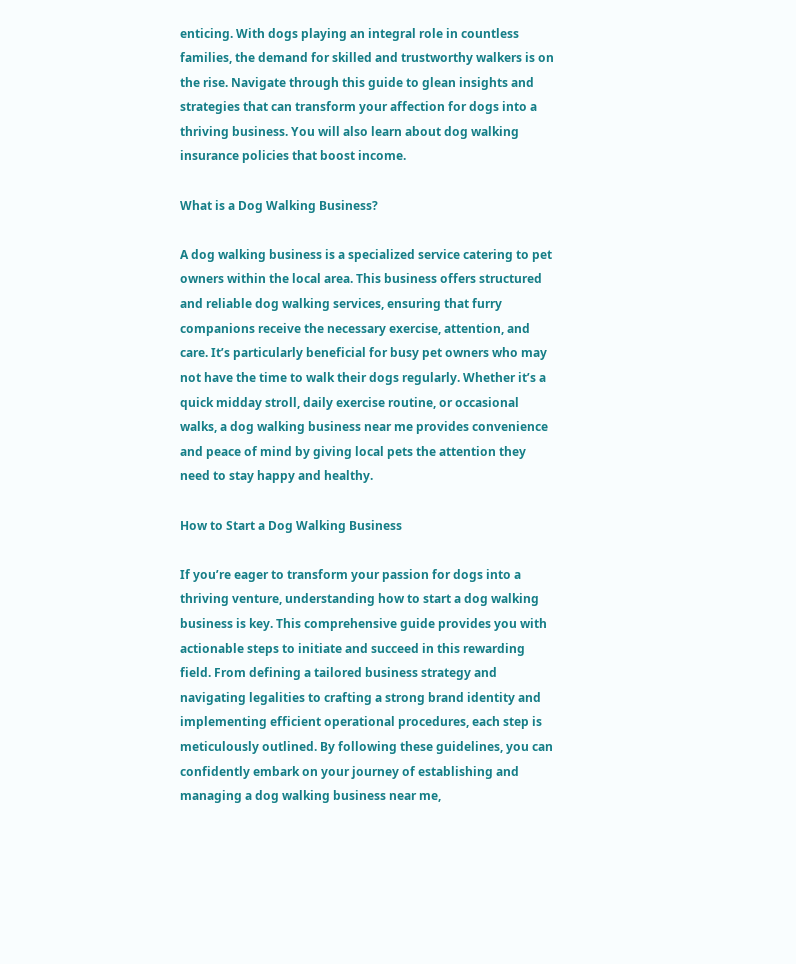enticing. With dogs playing an integral role in countless families, the demand for skilled and trustworthy walkers is on the rise. Navigate through this guide to glean insights and strategies that can transform your affection for dogs into a thriving business. You will also learn about dog walking insurance policies that boost income.

What is a Dog Walking Business?

A dog walking business is a specialized service catering to pet owners within the local area. This business offers structured and reliable dog walking services, ensuring that furry companions receive the necessary exercise, attention, and care. It’s particularly beneficial for busy pet owners who may not have the time to walk their dogs regularly. Whether it’s a quick midday stroll, daily exercise routine, or occasional walks, a dog walking business near me provides convenience and peace of mind by giving local pets the attention they need to stay happy and healthy.

How to Start a Dog Walking Business

If you’re eager to transform your passion for dogs into a thriving venture, understanding how to start a dog walking business is key. This comprehensive guide provides you with actionable steps to initiate and succeed in this rewarding field. From defining a tailored business strategy and navigating legalities to crafting a strong brand identity and implementing efficient operational procedures, each step is meticulously outlined. By following these guidelines, you can confidently embark on your journey of establishing and managing a dog walking business near me,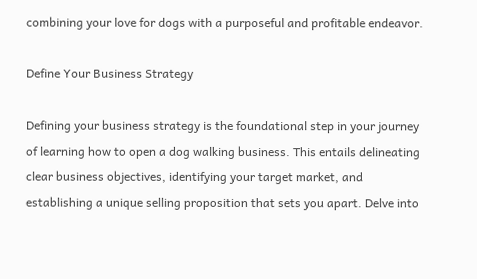combining your love for dogs with a purposeful and profitable endeavor.

Define Your Business Strategy

Defining your business strategy is the foundational step in your journey of learning how to open a dog walking business. This entails delineating clear business objectives, identifying your target market, and establishing a unique selling proposition that sets you apart. Delve into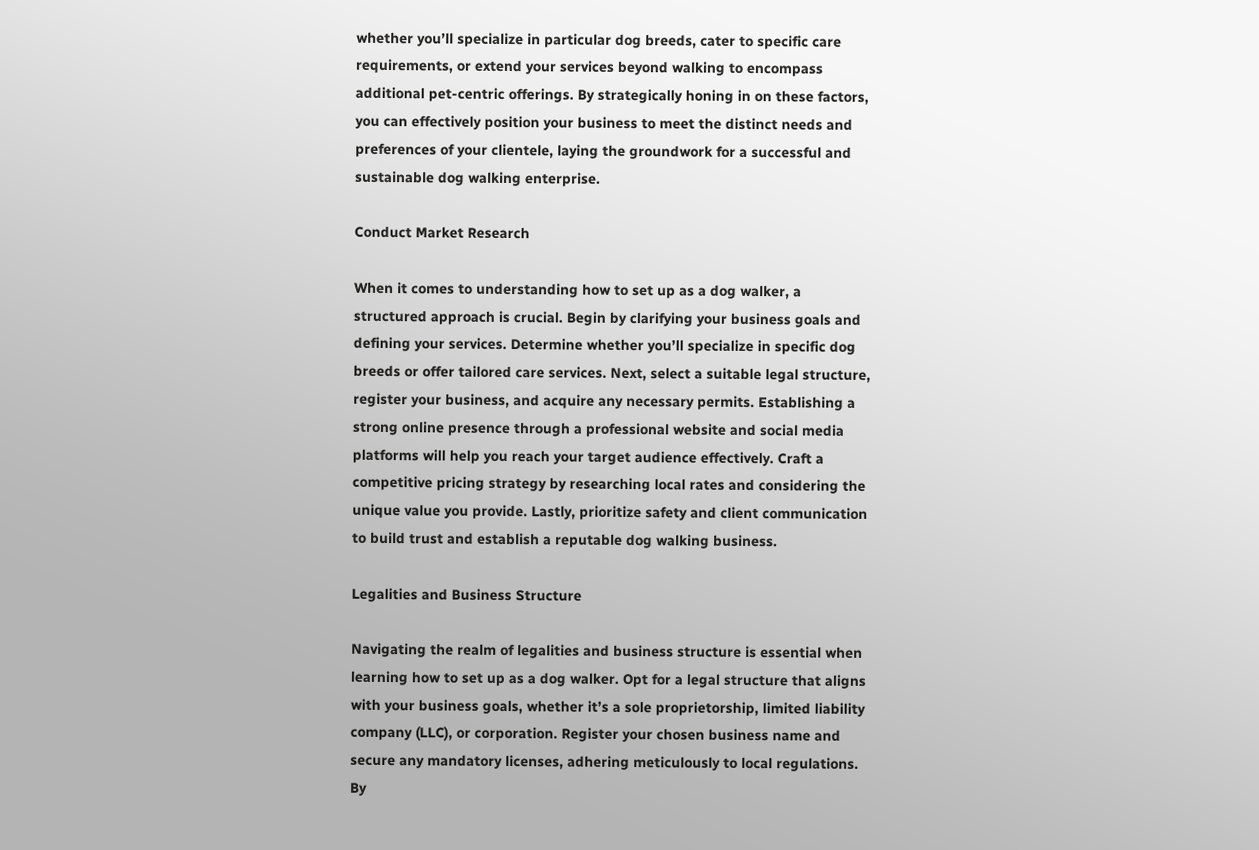whether you’ll specialize in particular dog breeds, cater to specific care requirements, or extend your services beyond walking to encompass additional pet-centric offerings. By strategically honing in on these factors, you can effectively position your business to meet the distinct needs and preferences of your clientele, laying the groundwork for a successful and sustainable dog walking enterprise.

Conduct Market Research

When it comes to understanding how to set up as a dog walker, a structured approach is crucial. Begin by clarifying your business goals and defining your services. Determine whether you’ll specialize in specific dog breeds or offer tailored care services. Next, select a suitable legal structure, register your business, and acquire any necessary permits. Establishing a strong online presence through a professional website and social media platforms will help you reach your target audience effectively. Craft a competitive pricing strategy by researching local rates and considering the unique value you provide. Lastly, prioritize safety and client communication to build trust and establish a reputable dog walking business.

Legalities and Business Structure

Navigating the realm of legalities and business structure is essential when learning how to set up as a dog walker. Opt for a legal structure that aligns with your business goals, whether it’s a sole proprietorship, limited liability company (LLC), or corporation. Register your chosen business name and secure any mandatory licenses, adhering meticulously to local regulations. By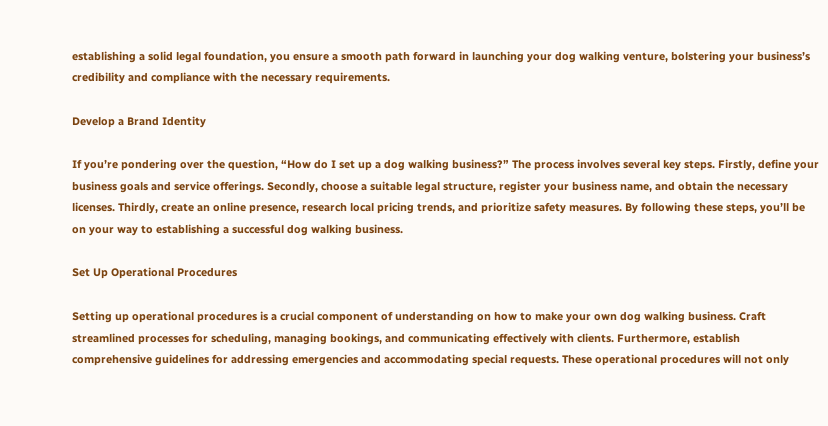establishing a solid legal foundation, you ensure a smooth path forward in launching your dog walking venture, bolstering your business’s credibility and compliance with the necessary requirements.

Develop a Brand Identity

If you’re pondering over the question, “How do I set up a dog walking business?” The process involves several key steps. Firstly, define your business goals and service offerings. Secondly, choose a suitable legal structure, register your business name, and obtain the necessary licenses. Thirdly, create an online presence, research local pricing trends, and prioritize safety measures. By following these steps, you’ll be on your way to establishing a successful dog walking business.

Set Up Operational Procedures

Setting up operational procedures is a crucial component of understanding on how to make your own dog walking business. Craft streamlined processes for scheduling, managing bookings, and communicating effectively with clients. Furthermore, establish comprehensive guidelines for addressing emergencies and accommodating special requests. These operational procedures will not only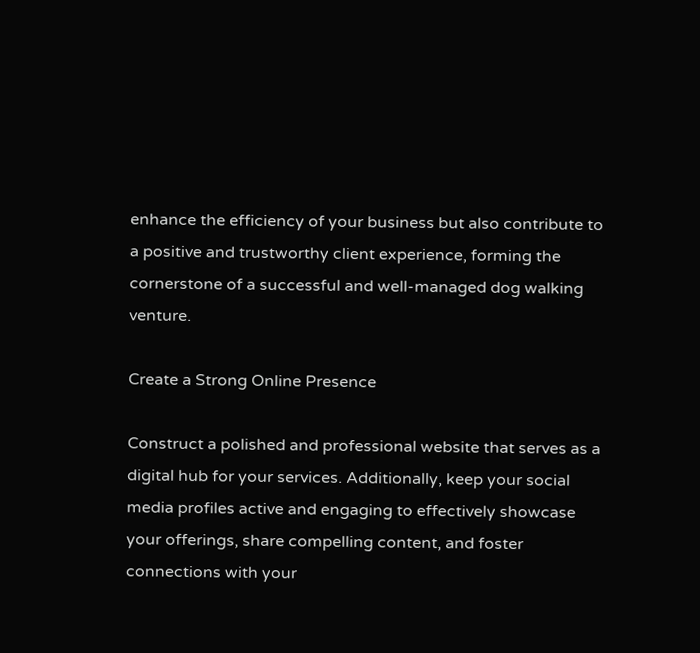enhance the efficiency of your business but also contribute to a positive and trustworthy client experience, forming the cornerstone of a successful and well-managed dog walking venture.

Create a Strong Online Presence

Construct a polished and professional website that serves as a digital hub for your services. Additionally, keep your social media profiles active and engaging to effectively showcase your offerings, share compelling content, and foster connections with your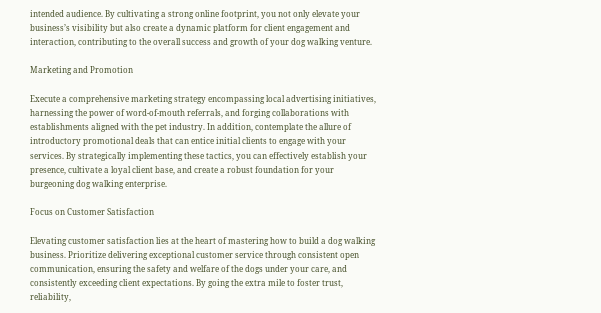intended audience. By cultivating a strong online footprint, you not only elevate your business’s visibility but also create a dynamic platform for client engagement and interaction, contributing to the overall success and growth of your dog walking venture.

Marketing and Promotion

Execute a comprehensive marketing strategy encompassing local advertising initiatives, harnessing the power of word-of-mouth referrals, and forging collaborations with establishments aligned with the pet industry. In addition, contemplate the allure of introductory promotional deals that can entice initial clients to engage with your services. By strategically implementing these tactics, you can effectively establish your presence, cultivate a loyal client base, and create a robust foundation for your burgeoning dog walking enterprise.

Focus on Customer Satisfaction

Elevating customer satisfaction lies at the heart of mastering how to build a dog walking business. Prioritize delivering exceptional customer service through consistent open communication, ensuring the safety and welfare of the dogs under your care, and consistently exceeding client expectations. By going the extra mile to foster trust, reliability,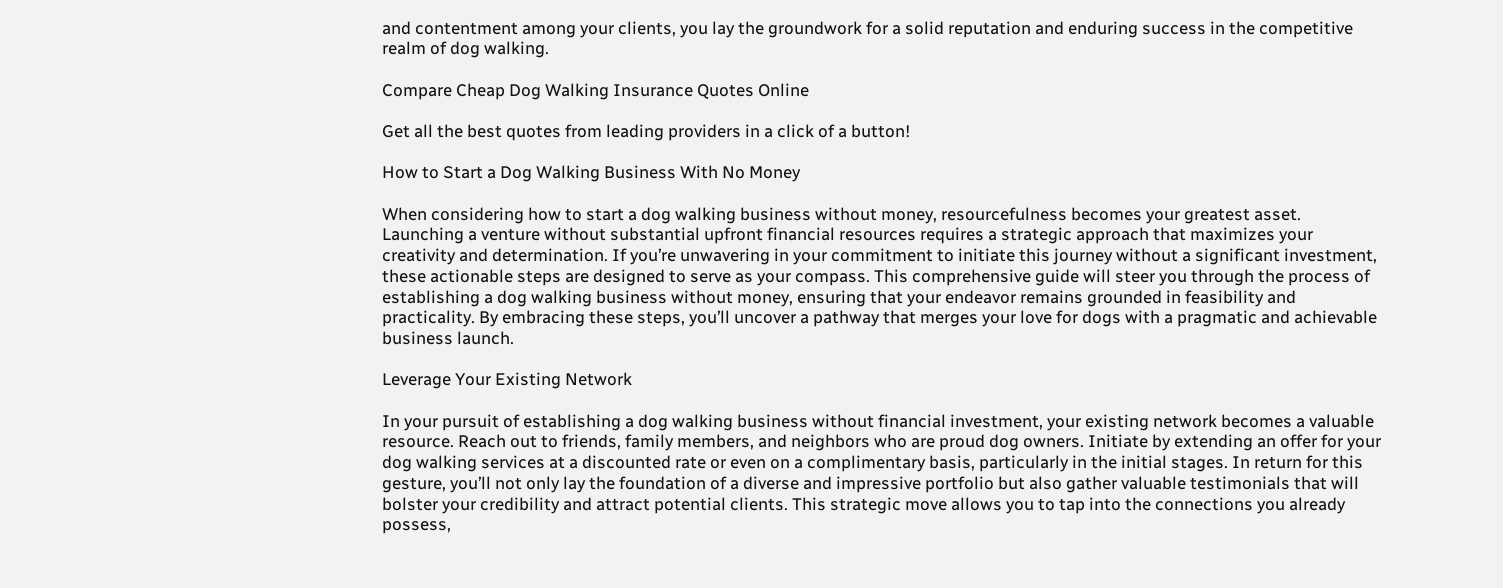and contentment among your clients, you lay the groundwork for a solid reputation and enduring success in the competitive realm of dog walking.

Compare Cheap Dog Walking Insurance Quotes Online

Get all the best quotes from leading providers in a click of a button!

How to Start a Dog Walking Business With No Money

When considering how to start a dog walking business without money, resourcefulness becomes your greatest asset. Launching a venture without substantial upfront financial resources requires a strategic approach that maximizes your creativity and determination. If you’re unwavering in your commitment to initiate this journey without a significant investment, these actionable steps are designed to serve as your compass. This comprehensive guide will steer you through the process of establishing a dog walking business without money, ensuring that your endeavor remains grounded in feasibility and practicality. By embracing these steps, you’ll uncover a pathway that merges your love for dogs with a pragmatic and achievable business launch.

Leverage Your Existing Network

In your pursuit of establishing a dog walking business without financial investment, your existing network becomes a valuable resource. Reach out to friends, family members, and neighbors who are proud dog owners. Initiate by extending an offer for your dog walking services at a discounted rate or even on a complimentary basis, particularly in the initial stages. In return for this gesture, you’ll not only lay the foundation of a diverse and impressive portfolio but also gather valuable testimonials that will bolster your credibility and attract potential clients. This strategic move allows you to tap into the connections you already possess,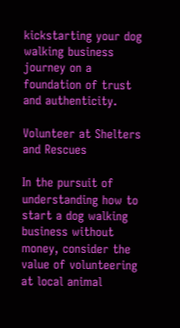kickstarting your dog walking business journey on a foundation of trust and authenticity.

Volunteer at Shelters and Rescues

In the pursuit of understanding how to start a dog walking business without money, consider the value of volunteering at local animal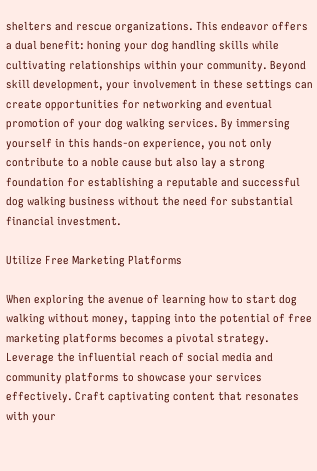shelters and rescue organizations. This endeavor offers a dual benefit: honing your dog handling skills while cultivating relationships within your community. Beyond skill development, your involvement in these settings can create opportunities for networking and eventual promotion of your dog walking services. By immersing yourself in this hands-on experience, you not only contribute to a noble cause but also lay a strong foundation for establishing a reputable and successful dog walking business without the need for substantial financial investment.

Utilize Free Marketing Platforms

When exploring the avenue of learning how to start dog walking without money, tapping into the potential of free marketing platforms becomes a pivotal strategy. Leverage the influential reach of social media and community platforms to showcase your services effectively. Craft captivating content that resonates with your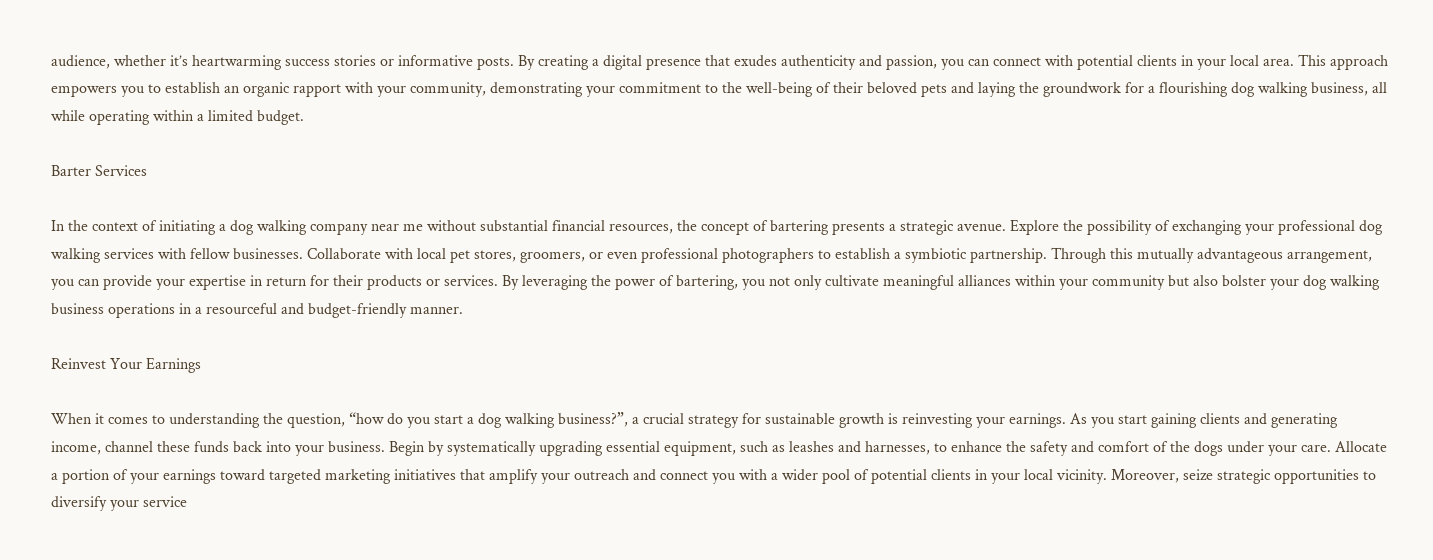audience, whether it’s heartwarming success stories or informative posts. By creating a digital presence that exudes authenticity and passion, you can connect with potential clients in your local area. This approach empowers you to establish an organic rapport with your community, demonstrating your commitment to the well-being of their beloved pets and laying the groundwork for a flourishing dog walking business, all while operating within a limited budget.

Barter Services

In the context of initiating a dog walking company near me without substantial financial resources, the concept of bartering presents a strategic avenue. Explore the possibility of exchanging your professional dog walking services with fellow businesses. Collaborate with local pet stores, groomers, or even professional photographers to establish a symbiotic partnership. Through this mutually advantageous arrangement, you can provide your expertise in return for their products or services. By leveraging the power of bartering, you not only cultivate meaningful alliances within your community but also bolster your dog walking business operations in a resourceful and budget-friendly manner.

Reinvest Your Earnings

When it comes to understanding the question, “how do you start a dog walking business?”, a crucial strategy for sustainable growth is reinvesting your earnings. As you start gaining clients and generating income, channel these funds back into your business. Begin by systematically upgrading essential equipment, such as leashes and harnesses, to enhance the safety and comfort of the dogs under your care. Allocate a portion of your earnings toward targeted marketing initiatives that amplify your outreach and connect you with a wider pool of potential clients in your local vicinity. Moreover, seize strategic opportunities to diversify your service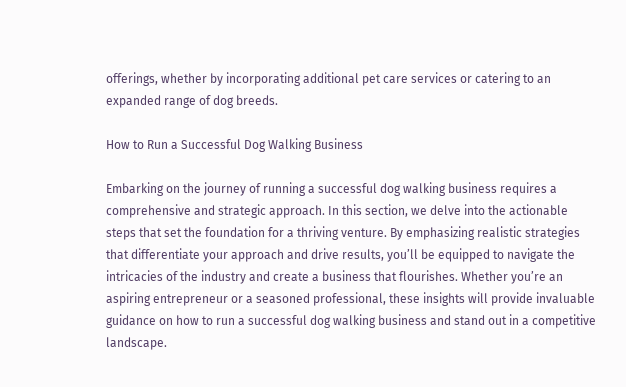offerings, whether by incorporating additional pet care services or catering to an expanded range of dog breeds.

How to Run a Successful Dog Walking Business

Embarking on the journey of running a successful dog walking business requires a comprehensive and strategic approach. In this section, we delve into the actionable steps that set the foundation for a thriving venture. By emphasizing realistic strategies that differentiate your approach and drive results, you’ll be equipped to navigate the intricacies of the industry and create a business that flourishes. Whether you’re an aspiring entrepreneur or a seasoned professional, these insights will provide invaluable guidance on how to run a successful dog walking business and stand out in a competitive landscape.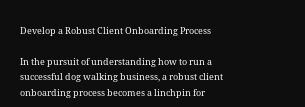Develop a Robust Client Onboarding Process

In the pursuit of understanding how to run a successful dog walking business, a robust client onboarding process becomes a linchpin for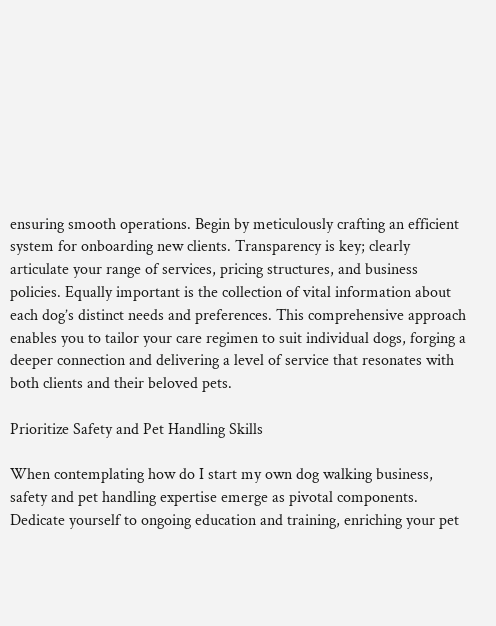ensuring smooth operations. Begin by meticulously crafting an efficient system for onboarding new clients. Transparency is key; clearly articulate your range of services, pricing structures, and business policies. Equally important is the collection of vital information about each dog’s distinct needs and preferences. This comprehensive approach enables you to tailor your care regimen to suit individual dogs, forging a deeper connection and delivering a level of service that resonates with both clients and their beloved pets.

Prioritize Safety and Pet Handling Skills

When contemplating how do I start my own dog walking business, safety and pet handling expertise emerge as pivotal components. Dedicate yourself to ongoing education and training, enriching your pet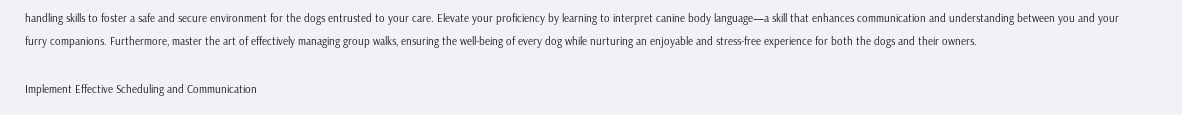handling skills to foster a safe and secure environment for the dogs entrusted to your care. Elevate your proficiency by learning to interpret canine body language—a skill that enhances communication and understanding between you and your furry companions. Furthermore, master the art of effectively managing group walks, ensuring the well-being of every dog while nurturing an enjoyable and stress-free experience for both the dogs and their owners.

Implement Effective Scheduling and Communication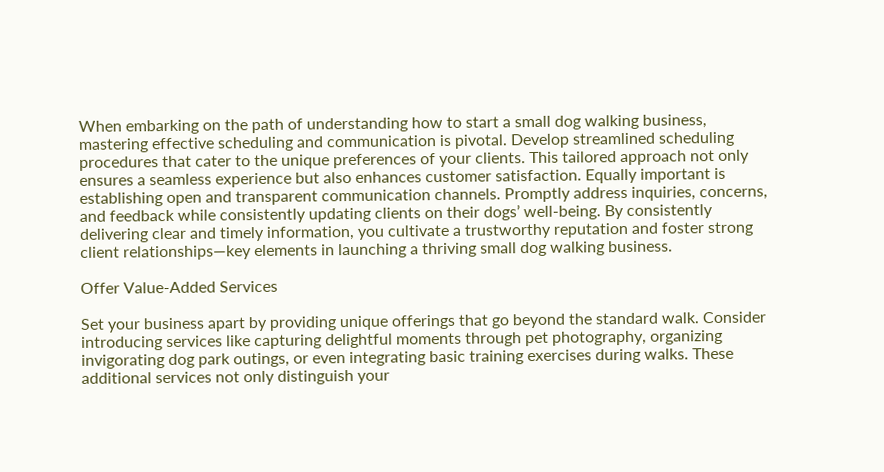When embarking on the path of understanding how to start a small dog walking business, mastering effective scheduling and communication is pivotal. Develop streamlined scheduling procedures that cater to the unique preferences of your clients. This tailored approach not only ensures a seamless experience but also enhances customer satisfaction. Equally important is establishing open and transparent communication channels. Promptly address inquiries, concerns, and feedback while consistently updating clients on their dogs’ well-being. By consistently delivering clear and timely information, you cultivate a trustworthy reputation and foster strong client relationships—key elements in launching a thriving small dog walking business.

Offer Value-Added Services

Set your business apart by providing unique offerings that go beyond the standard walk. Consider introducing services like capturing delightful moments through pet photography, organizing invigorating dog park outings, or even integrating basic training exercises during walks. These additional services not only distinguish your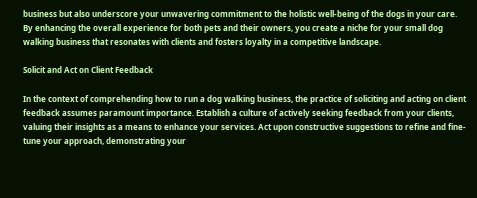business but also underscore your unwavering commitment to the holistic well-being of the dogs in your care. By enhancing the overall experience for both pets and their owners, you create a niche for your small dog walking business that resonates with clients and fosters loyalty in a competitive landscape.

Solicit and Act on Client Feedback

In the context of comprehending how to run a dog walking business, the practice of soliciting and acting on client feedback assumes paramount importance. Establish a culture of actively seeking feedback from your clients, valuing their insights as a means to enhance your services. Act upon constructive suggestions to refine and fine-tune your approach, demonstrating your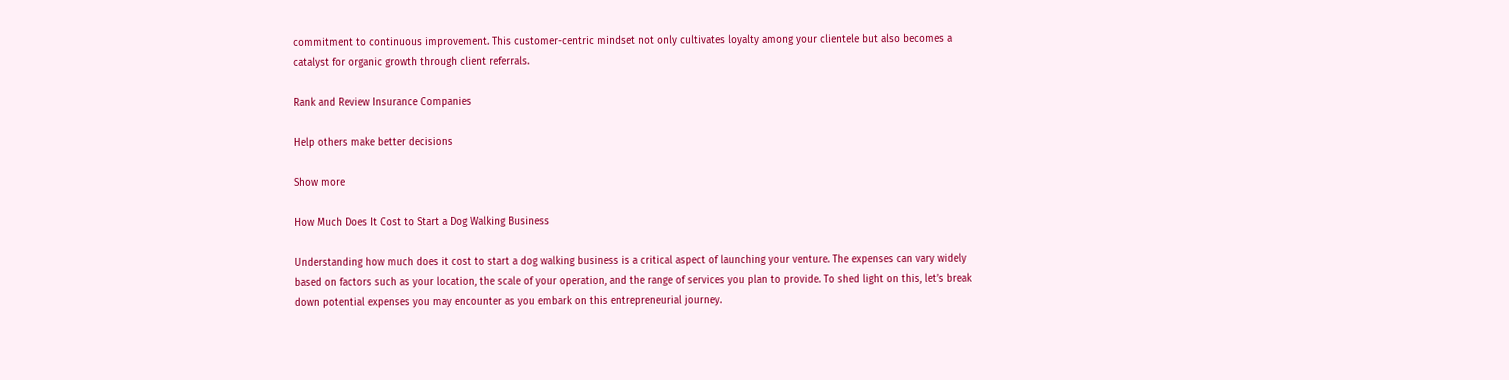commitment to continuous improvement. This customer-centric mindset not only cultivates loyalty among your clientele but also becomes a catalyst for organic growth through client referrals.

Rank and Review Insurance Companies

Help others make better decisions

Show more

How Much Does It Cost to Start a Dog Walking Business

Understanding how much does it cost to start a dog walking business is a critical aspect of launching your venture. The expenses can vary widely based on factors such as your location, the scale of your operation, and the range of services you plan to provide. To shed light on this, let’s break down potential expenses you may encounter as you embark on this entrepreneurial journey.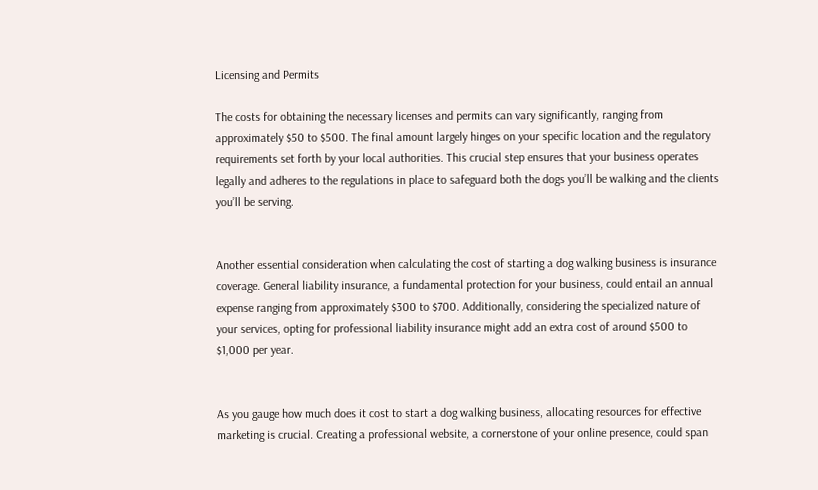Licensing and Permits

The costs for obtaining the necessary licenses and permits can vary significantly, ranging from approximately $50 to $500. The final amount largely hinges on your specific location and the regulatory requirements set forth by your local authorities. This crucial step ensures that your business operates legally and adheres to the regulations in place to safeguard both the dogs you’ll be walking and the clients you’ll be serving.


Another essential consideration when calculating the cost of starting a dog walking business is insurance coverage. General liability insurance, a fundamental protection for your business, could entail an annual expense ranging from approximately $300 to $700. Additionally, considering the specialized nature of your services, opting for professional liability insurance might add an extra cost of around $500 to $1,000 per year.


As you gauge how much does it cost to start a dog walking business, allocating resources for effective marketing is crucial. Creating a professional website, a cornerstone of your online presence, could span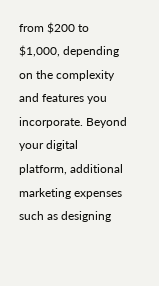from $200 to $1,000, depending on the complexity and features you incorporate. Beyond your digital platform, additional marketing expenses such as designing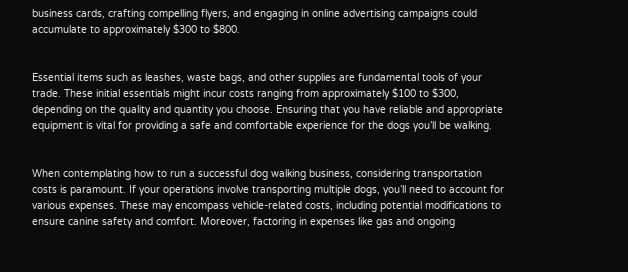business cards, crafting compelling flyers, and engaging in online advertising campaigns could accumulate to approximately $300 to $800.


Essential items such as leashes, waste bags, and other supplies are fundamental tools of your trade. These initial essentials might incur costs ranging from approximately $100 to $300, depending on the quality and quantity you choose. Ensuring that you have reliable and appropriate equipment is vital for providing a safe and comfortable experience for the dogs you’ll be walking.


When contemplating how to run a successful dog walking business, considering transportation costs is paramount. If your operations involve transporting multiple dogs, you’ll need to account for various expenses. These may encompass vehicle-related costs, including potential modifications to ensure canine safety and comfort. Moreover, factoring in expenses like gas and ongoing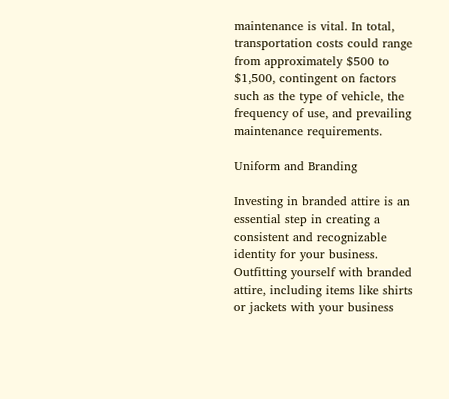maintenance is vital. In total, transportation costs could range from approximately $500 to $1,500, contingent on factors such as the type of vehicle, the frequency of use, and prevailing maintenance requirements.

Uniform and Branding

Investing in branded attire is an essential step in creating a consistent and recognizable identity for your business. Outfitting yourself with branded attire, including items like shirts or jackets with your business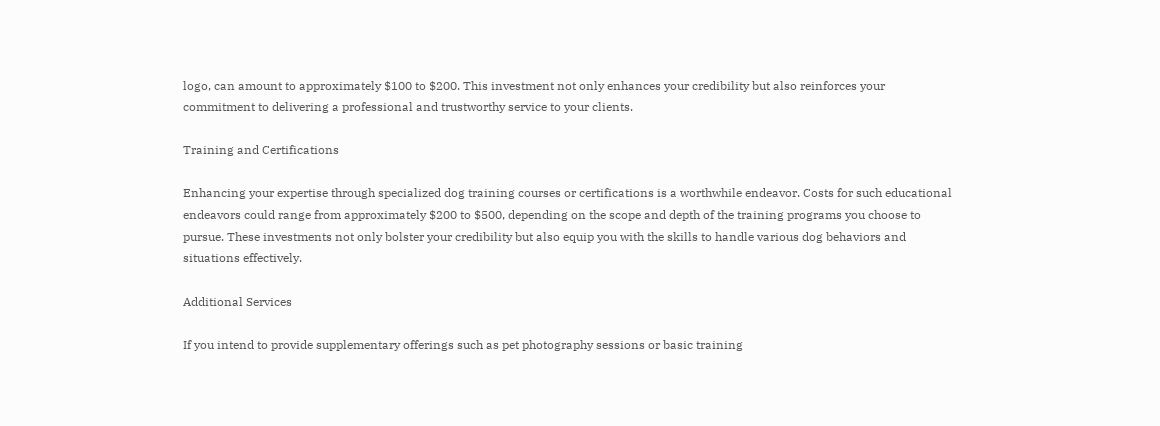logo, can amount to approximately $100 to $200. This investment not only enhances your credibility but also reinforces your commitment to delivering a professional and trustworthy service to your clients.

Training and Certifications

Enhancing your expertise through specialized dog training courses or certifications is a worthwhile endeavor. Costs for such educational endeavors could range from approximately $200 to $500, depending on the scope and depth of the training programs you choose to pursue. These investments not only bolster your credibility but also equip you with the skills to handle various dog behaviors and situations effectively.

Additional Services

If you intend to provide supplementary offerings such as pet photography sessions or basic training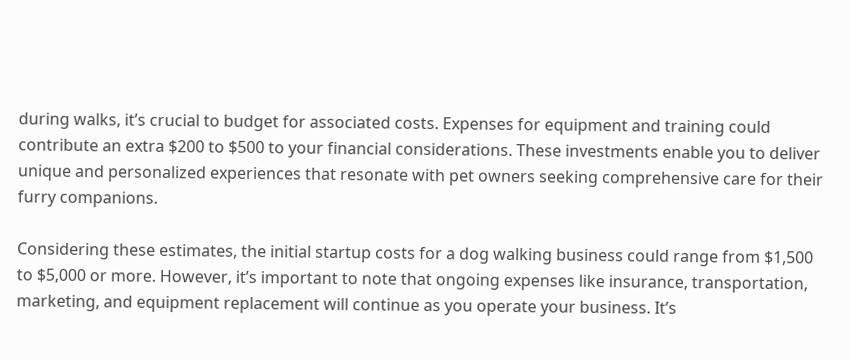during walks, it’s crucial to budget for associated costs. Expenses for equipment and training could contribute an extra $200 to $500 to your financial considerations. These investments enable you to deliver unique and personalized experiences that resonate with pet owners seeking comprehensive care for their furry companions.

Considering these estimates, the initial startup costs for a dog walking business could range from $1,500 to $5,000 or more. However, it’s important to note that ongoing expenses like insurance, transportation, marketing, and equipment replacement will continue as you operate your business. It’s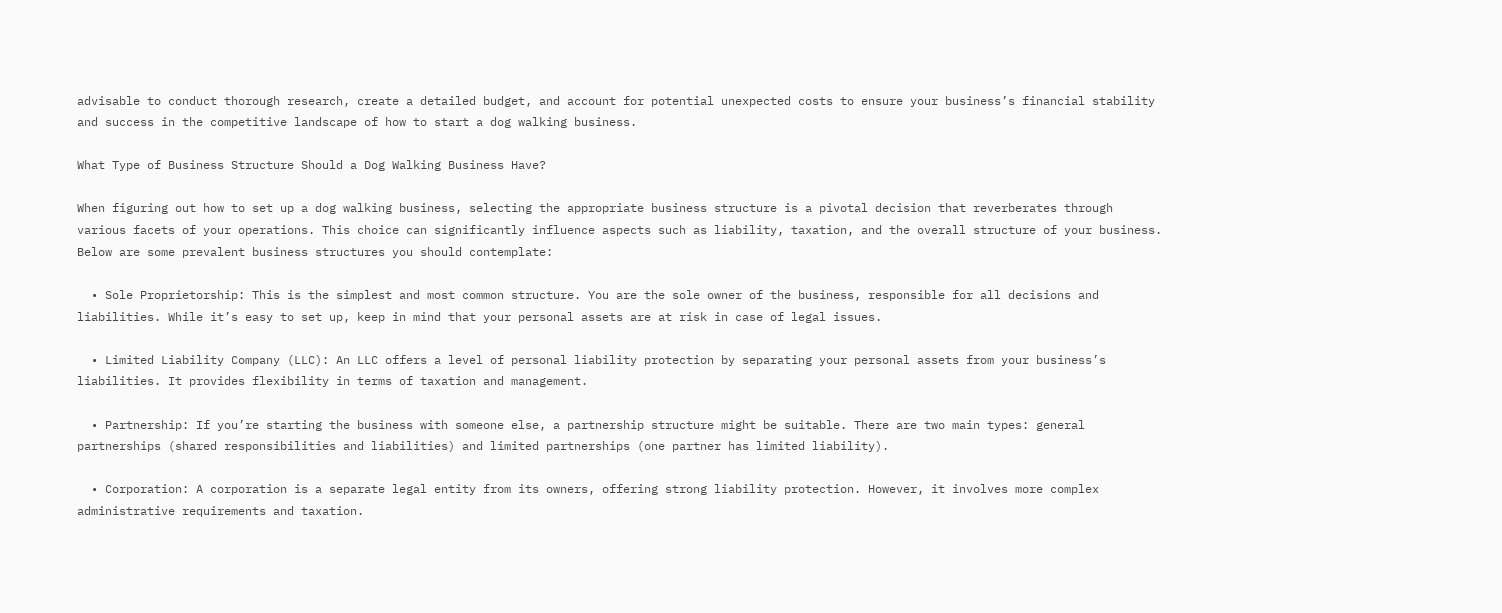advisable to conduct thorough research, create a detailed budget, and account for potential unexpected costs to ensure your business’s financial stability and success in the competitive landscape of how to start a dog walking business.

What Type of Business Structure Should a Dog Walking Business Have?

When figuring out how to set up a dog walking business, selecting the appropriate business structure is a pivotal decision that reverberates through various facets of your operations. This choice can significantly influence aspects such as liability, taxation, and the overall structure of your business. Below are some prevalent business structures you should contemplate:

  • Sole Proprietorship: This is the simplest and most common structure. You are the sole owner of the business, responsible for all decisions and liabilities. While it’s easy to set up, keep in mind that your personal assets are at risk in case of legal issues.

  • Limited Liability Company (LLC): An LLC offers a level of personal liability protection by separating your personal assets from your business’s liabilities. It provides flexibility in terms of taxation and management.

  • Partnership: If you’re starting the business with someone else, a partnership structure might be suitable. There are two main types: general partnerships (shared responsibilities and liabilities) and limited partnerships (one partner has limited liability).

  • Corporation: A corporation is a separate legal entity from its owners, offering strong liability protection. However, it involves more complex administrative requirements and taxation.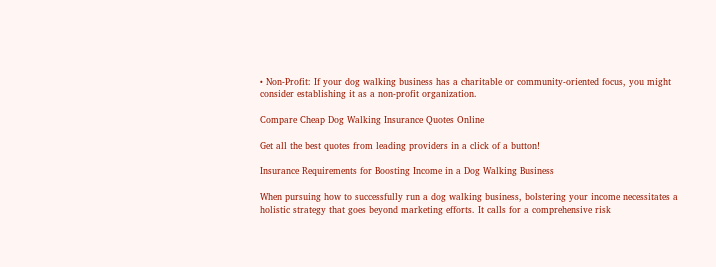• Non-Profit: If your dog walking business has a charitable or community-oriented focus, you might consider establishing it as a non-profit organization.

Compare Cheap Dog Walking Insurance Quotes Online

Get all the best quotes from leading providers in a click of a button!

Insurance Requirements for Boosting Income in a Dog Walking Business

When pursuing how to successfully run a dog walking business, bolstering your income necessitates a holistic strategy that goes beyond marketing efforts. It calls for a comprehensive risk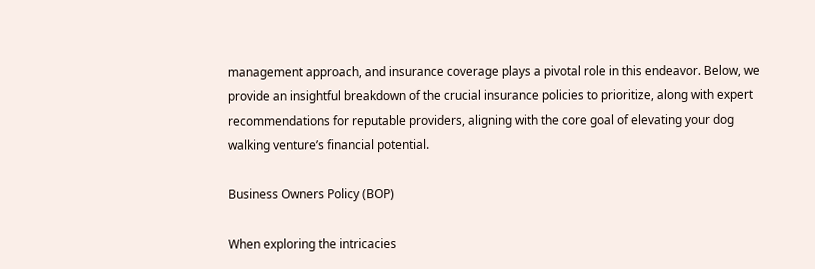management approach, and insurance coverage plays a pivotal role in this endeavor. Below, we provide an insightful breakdown of the crucial insurance policies to prioritize, along with expert recommendations for reputable providers, aligning with the core goal of elevating your dog walking venture’s financial potential.

Business Owners Policy (BOP)

When exploring the intricacies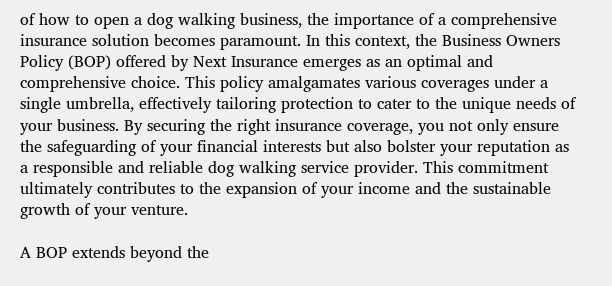of how to open a dog walking business, the importance of a comprehensive insurance solution becomes paramount. In this context, the Business Owners Policy (BOP) offered by Next Insurance emerges as an optimal and comprehensive choice. This policy amalgamates various coverages under a single umbrella, effectively tailoring protection to cater to the unique needs of your business. By securing the right insurance coverage, you not only ensure the safeguarding of your financial interests but also bolster your reputation as a responsible and reliable dog walking service provider. This commitment ultimately contributes to the expansion of your income and the sustainable growth of your venture.

A BOP extends beyond the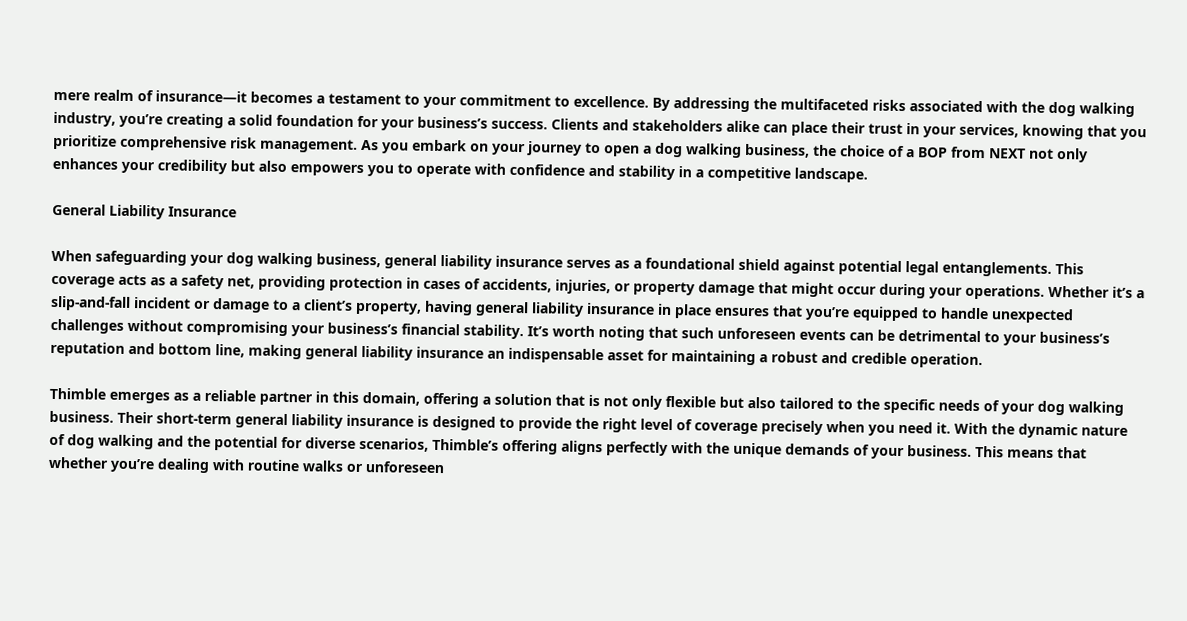mere realm of insurance—it becomes a testament to your commitment to excellence. By addressing the multifaceted risks associated with the dog walking industry, you’re creating a solid foundation for your business’s success. Clients and stakeholders alike can place their trust in your services, knowing that you prioritize comprehensive risk management. As you embark on your journey to open a dog walking business, the choice of a BOP from NEXT not only enhances your credibility but also empowers you to operate with confidence and stability in a competitive landscape.

General Liability Insurance

When safeguarding your dog walking business, general liability insurance serves as a foundational shield against potential legal entanglements. This coverage acts as a safety net, providing protection in cases of accidents, injuries, or property damage that might occur during your operations. Whether it’s a slip-and-fall incident or damage to a client’s property, having general liability insurance in place ensures that you’re equipped to handle unexpected challenges without compromising your business’s financial stability. It’s worth noting that such unforeseen events can be detrimental to your business’s reputation and bottom line, making general liability insurance an indispensable asset for maintaining a robust and credible operation.

Thimble emerges as a reliable partner in this domain, offering a solution that is not only flexible but also tailored to the specific needs of your dog walking business. Their short-term general liability insurance is designed to provide the right level of coverage precisely when you need it. With the dynamic nature of dog walking and the potential for diverse scenarios, Thimble’s offering aligns perfectly with the unique demands of your business. This means that whether you’re dealing with routine walks or unforeseen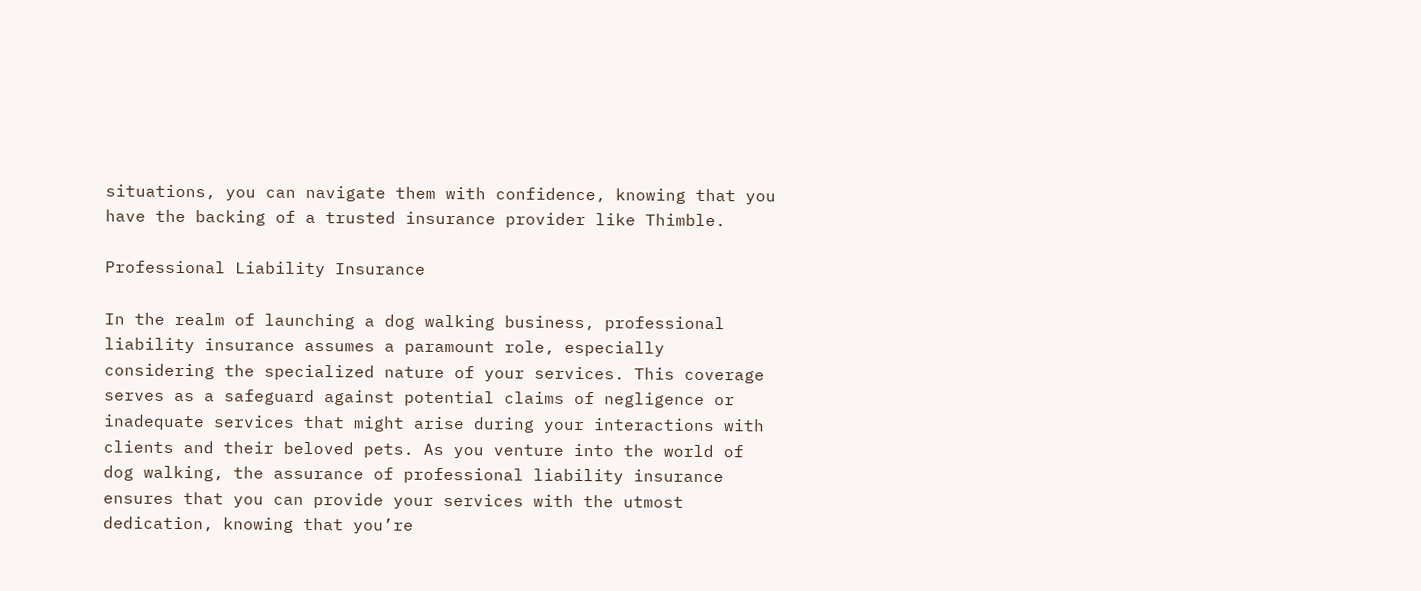situations, you can navigate them with confidence, knowing that you have the backing of a trusted insurance provider like Thimble.

Professional Liability Insurance

In the realm of launching a dog walking business, professional liability insurance assumes a paramount role, especially considering the specialized nature of your services. This coverage serves as a safeguard against potential claims of negligence or inadequate services that might arise during your interactions with clients and their beloved pets. As you venture into the world of dog walking, the assurance of professional liability insurance ensures that you can provide your services with the utmost dedication, knowing that you’re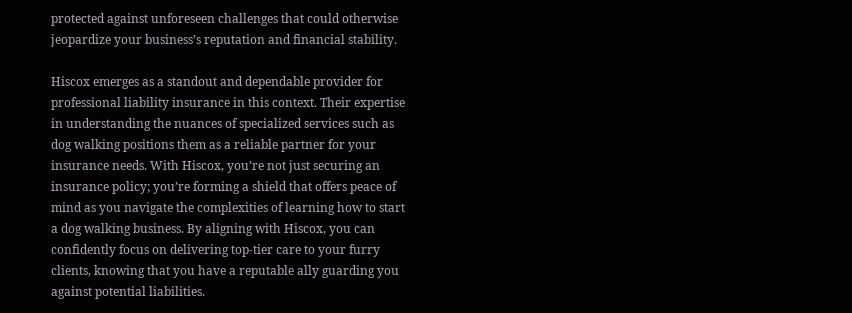protected against unforeseen challenges that could otherwise jeopardize your business’s reputation and financial stability.

Hiscox emerges as a standout and dependable provider for professional liability insurance in this context. Their expertise in understanding the nuances of specialized services such as dog walking positions them as a reliable partner for your insurance needs. With Hiscox, you’re not just securing an insurance policy; you’re forming a shield that offers peace of mind as you navigate the complexities of learning how to start a dog walking business. By aligning with Hiscox, you can confidently focus on delivering top-tier care to your furry clients, knowing that you have a reputable ally guarding you against potential liabilities.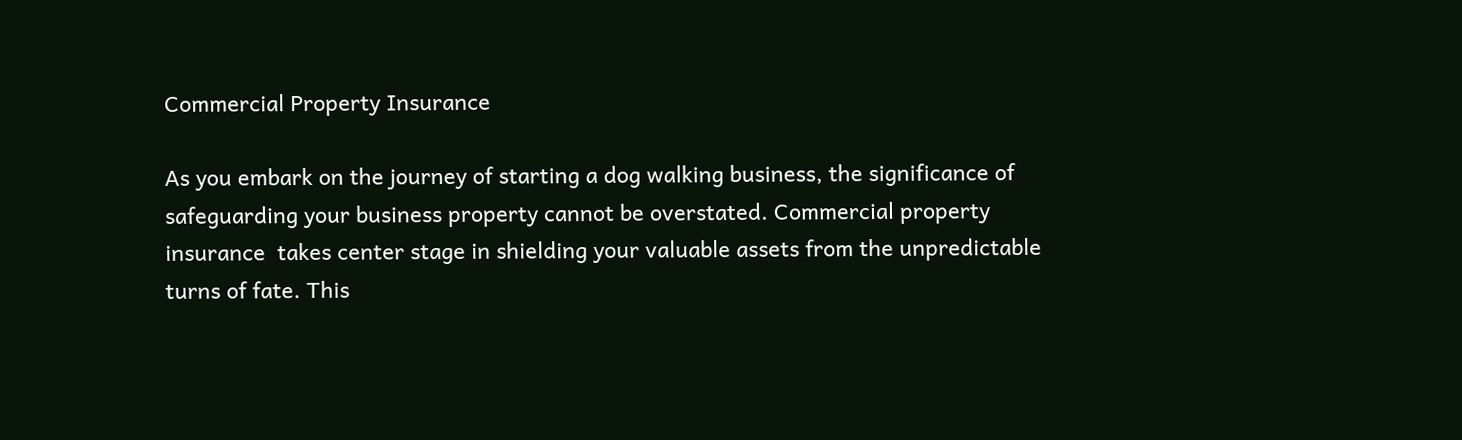Commercial Property Insurance

As you embark on the journey of starting a dog walking business, the significance of safeguarding your business property cannot be overstated. Commercial property insurance  takes center stage in shielding your valuable assets from the unpredictable turns of fate. This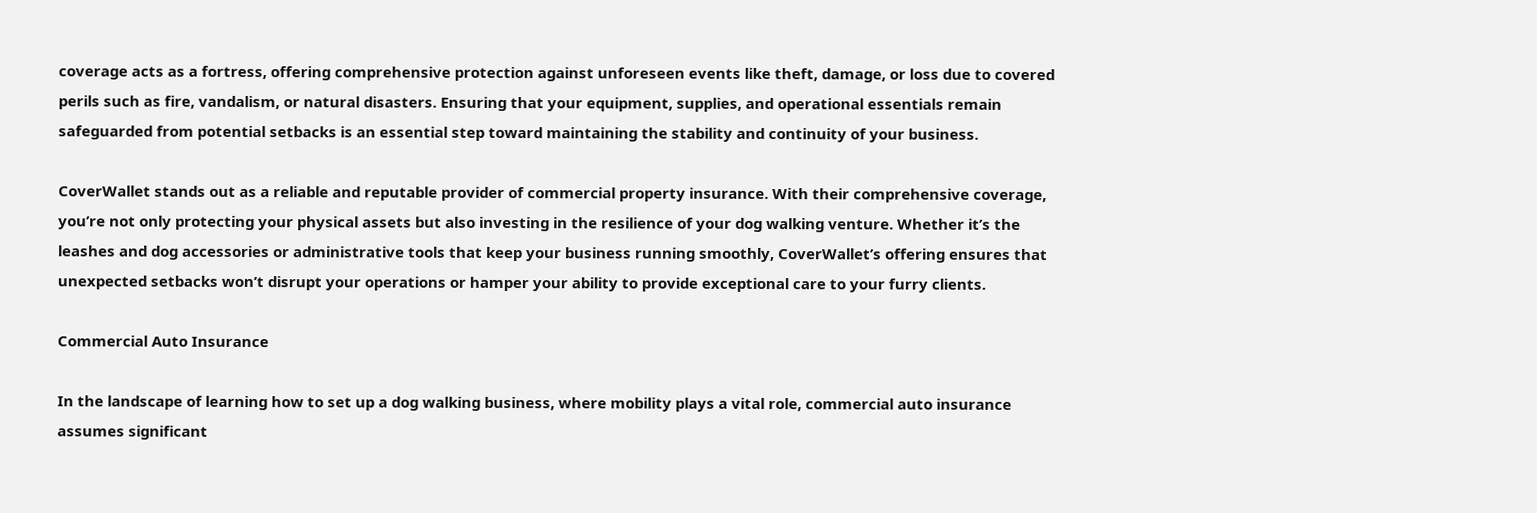coverage acts as a fortress, offering comprehensive protection against unforeseen events like theft, damage, or loss due to covered perils such as fire, vandalism, or natural disasters. Ensuring that your equipment, supplies, and operational essentials remain safeguarded from potential setbacks is an essential step toward maintaining the stability and continuity of your business.

CoverWallet stands out as a reliable and reputable provider of commercial property insurance. With their comprehensive coverage, you’re not only protecting your physical assets but also investing in the resilience of your dog walking venture. Whether it’s the leashes and dog accessories or administrative tools that keep your business running smoothly, CoverWallet’s offering ensures that unexpected setbacks won’t disrupt your operations or hamper your ability to provide exceptional care to your furry clients.

Commercial Auto Insurance

In the landscape of learning how to set up a dog walking business, where mobility plays a vital role, commercial auto insurance assumes significant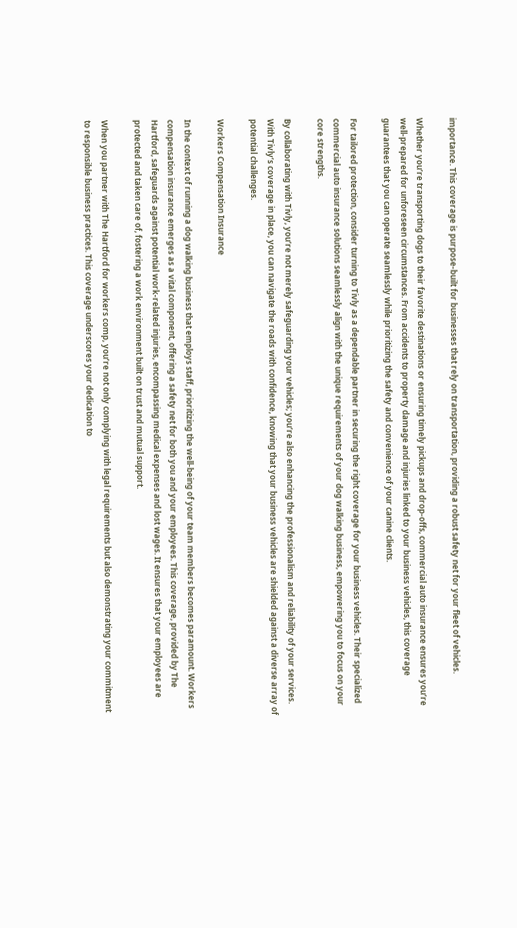importance. This coverage is purpose-built for businesses that rely on transportation, providing a robust safety net for your fleet of vehicles.

Whether you’re transporting dogs to their favorite destinations or ensuring timely pickups and drop-offs, commercial auto insurance ensures you’re well-prepared for unforeseen circumstances. From accidents to property damage and injuries linked to your business vehicles, this coverage guarantees that you can operate seamlessly while prioritizing the safety and convenience of your canine clients.

For tailored protection, consider turning to Tivly as a dependable partner in securing the right coverage for your business vehicles. Their specialized commercial auto insurance solutions seamlessly align with the unique requirements of your dog walking business, empowering you to focus on your core strengths.

By collaborating with Tivly, you’re not merely safeguarding your vehicles; you’re also enhancing the professionalism and reliability of your services. With Tivly’s coverage in place, you can navigate the roads with confidence, knowing that your business vehicles are shielded against a diverse array of potential challenges.

Workers Compensation Insurance

In the context of running a dog walking business that employs staff, prioritizing the well-being of your team members becomes paramount. Workers compensation insurance emerges as a vital component, offering a safety net for both you and your employees. This coverage, provided by The Hartford, safeguards against potential work-related injuries, encompassing medical expenses and lost wages. It ensures that your employees are protected and taken care of, fostering a work environment built on trust and mutual support.

When you partner with The Hartford for workers comp, you’re not only complying with legal requirements but also demonstrating your commitment to responsible business practices. This coverage underscores your dedication to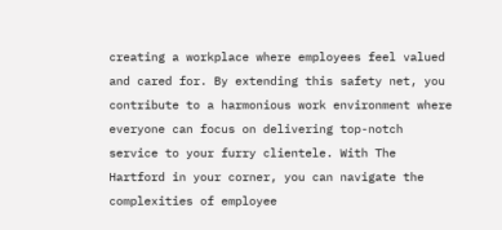creating a workplace where employees feel valued and cared for. By extending this safety net, you contribute to a harmonious work environment where everyone can focus on delivering top-notch service to your furry clientele. With The Hartford in your corner, you can navigate the complexities of employee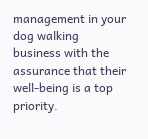management in your dog walking business with the assurance that their well-being is a top priority.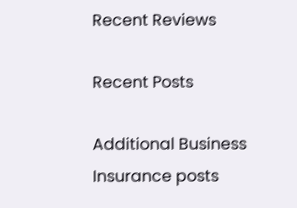Recent Reviews

Recent Posts

Additional Business Insurance posts